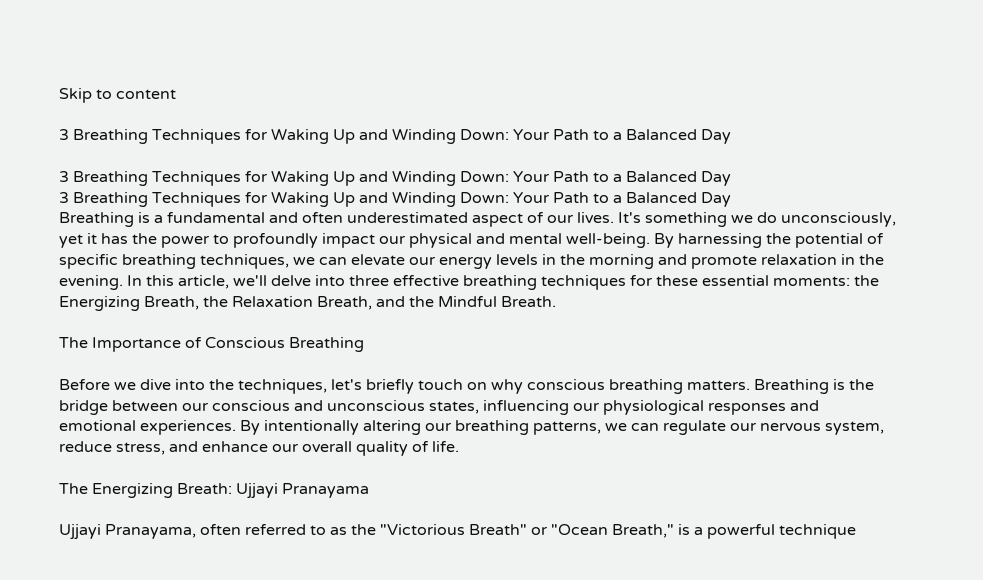Skip to content

3 Breathing Techniques for Waking Up and Winding Down: Your Path to a Balanced Day

3 Breathing Techniques for Waking Up and Winding Down: Your Path to a Balanced Day
3 Breathing Techniques for Waking Up and Winding Down: Your Path to a Balanced Day
Breathing is a fundamental and often underestimated aspect of our lives. It's something we do unconsciously, yet it has the power to profoundly impact our physical and mental well-being. By harnessing the potential of specific breathing techniques, we can elevate our energy levels in the morning and promote relaxation in the evening. In this article, we'll delve into three effective breathing techniques for these essential moments: the Energizing Breath, the Relaxation Breath, and the Mindful Breath.

The Importance of Conscious Breathing

Before we dive into the techniques, let's briefly touch on why conscious breathing matters. Breathing is the bridge between our conscious and unconscious states, influencing our physiological responses and emotional experiences. By intentionally altering our breathing patterns, we can regulate our nervous system, reduce stress, and enhance our overall quality of life.

The Energizing Breath: Ujjayi Pranayama

Ujjayi Pranayama, often referred to as the "Victorious Breath" or "Ocean Breath," is a powerful technique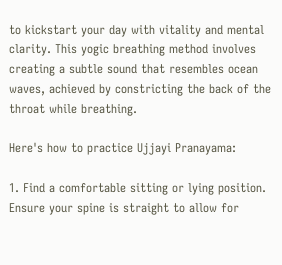to kickstart your day with vitality and mental clarity. This yogic breathing method involves creating a subtle sound that resembles ocean waves, achieved by constricting the back of the throat while breathing.

Here's how to practice Ujjayi Pranayama:

1. Find a comfortable sitting or lying position. Ensure your spine is straight to allow for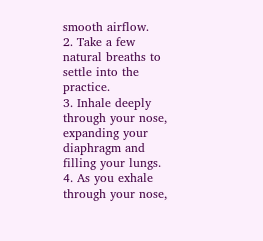smooth airflow.
2. Take a few natural breaths to settle into the practice.
3. Inhale deeply through your nose, expanding your diaphragm and filling your lungs.
4. As you exhale through your nose,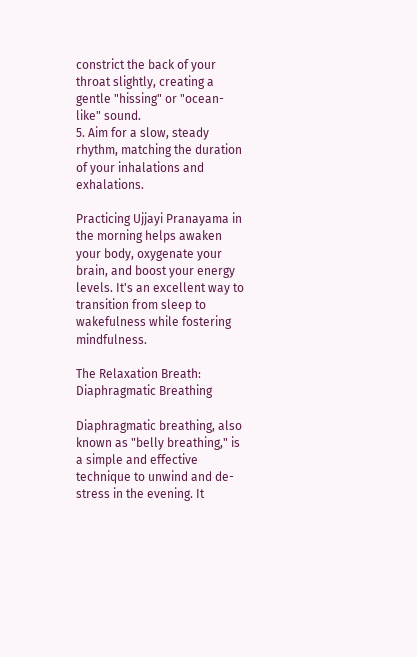constrict the back of your throat slightly, creating a gentle "hissing" or "ocean-like" sound.
5. Aim for a slow, steady rhythm, matching the duration of your inhalations and exhalations.

Practicing Ujjayi Pranayama in the morning helps awaken your body, oxygenate your brain, and boost your energy levels. It's an excellent way to transition from sleep to wakefulness while fostering mindfulness.

The Relaxation Breath: Diaphragmatic Breathing

Diaphragmatic breathing, also known as "belly breathing," is a simple and effective technique to unwind and de-stress in the evening. It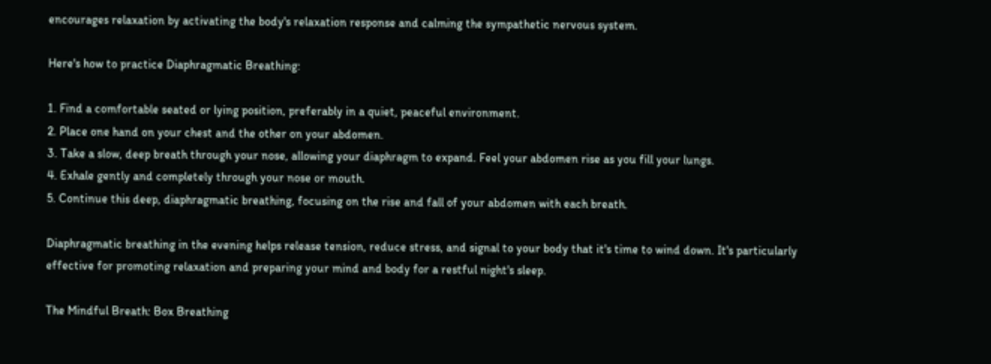encourages relaxation by activating the body's relaxation response and calming the sympathetic nervous system.

Here's how to practice Diaphragmatic Breathing:

1. Find a comfortable seated or lying position, preferably in a quiet, peaceful environment.
2. Place one hand on your chest and the other on your abdomen.
3. Take a slow, deep breath through your nose, allowing your diaphragm to expand. Feel your abdomen rise as you fill your lungs.
4. Exhale gently and completely through your nose or mouth.
5. Continue this deep, diaphragmatic breathing, focusing on the rise and fall of your abdomen with each breath.

Diaphragmatic breathing in the evening helps release tension, reduce stress, and signal to your body that it's time to wind down. It's particularly effective for promoting relaxation and preparing your mind and body for a restful night's sleep.

The Mindful Breath: Box Breathing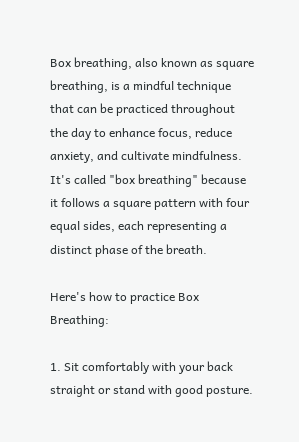Box breathing, also known as square breathing, is a mindful technique that can be practiced throughout the day to enhance focus, reduce anxiety, and cultivate mindfulness. It's called "box breathing" because it follows a square pattern with four equal sides, each representing a distinct phase of the breath.

Here's how to practice Box Breathing:

1. Sit comfortably with your back straight or stand with good posture.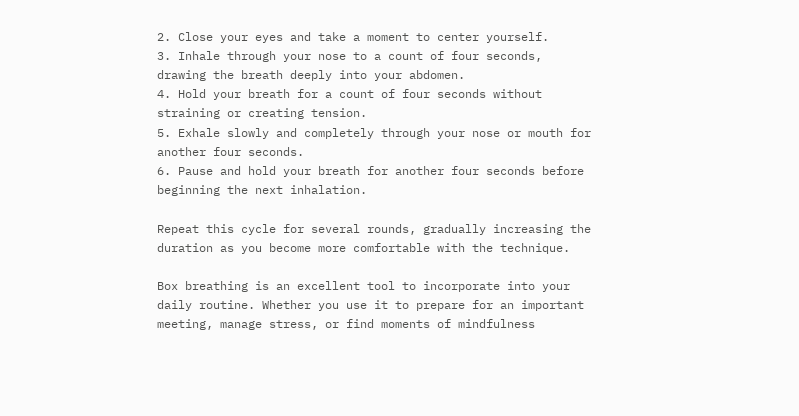2. Close your eyes and take a moment to center yourself.
3. Inhale through your nose to a count of four seconds, drawing the breath deeply into your abdomen.
4. Hold your breath for a count of four seconds without straining or creating tension.
5. Exhale slowly and completely through your nose or mouth for another four seconds.
6. Pause and hold your breath for another four seconds before beginning the next inhalation.

Repeat this cycle for several rounds, gradually increasing the duration as you become more comfortable with the technique.

Box breathing is an excellent tool to incorporate into your daily routine. Whether you use it to prepare for an important meeting, manage stress, or find moments of mindfulness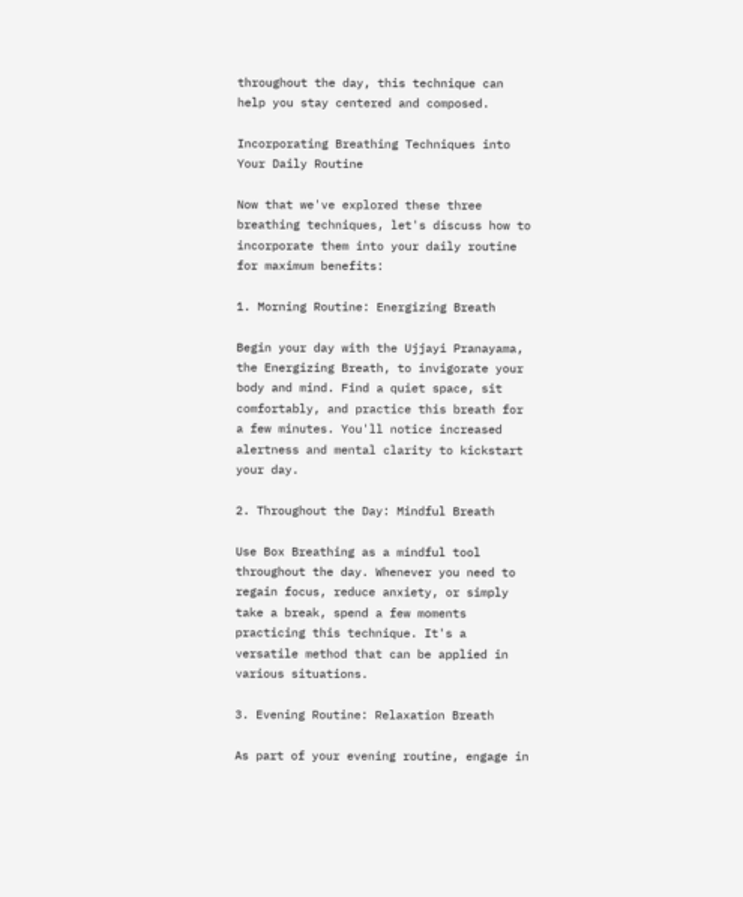throughout the day, this technique can help you stay centered and composed.

Incorporating Breathing Techniques into Your Daily Routine

Now that we've explored these three breathing techniques, let's discuss how to incorporate them into your daily routine for maximum benefits:

1. Morning Routine: Energizing Breath

Begin your day with the Ujjayi Pranayama, the Energizing Breath, to invigorate your body and mind. Find a quiet space, sit comfortably, and practice this breath for a few minutes. You'll notice increased alertness and mental clarity to kickstart your day.

2. Throughout the Day: Mindful Breath

Use Box Breathing as a mindful tool throughout the day. Whenever you need to regain focus, reduce anxiety, or simply take a break, spend a few moments practicing this technique. It's a versatile method that can be applied in various situations.

3. Evening Routine: Relaxation Breath

As part of your evening routine, engage in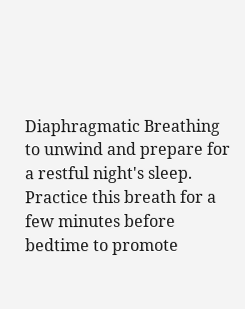Diaphragmatic Breathing to unwind and prepare for a restful night's sleep. Practice this breath for a few minutes before bedtime to promote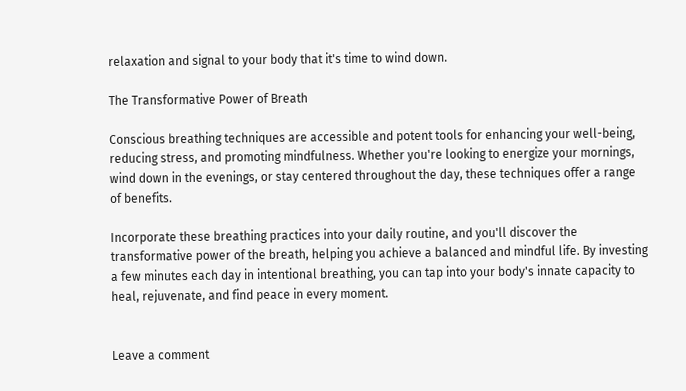relaxation and signal to your body that it's time to wind down.

The Transformative Power of Breath

Conscious breathing techniques are accessible and potent tools for enhancing your well-being, reducing stress, and promoting mindfulness. Whether you're looking to energize your mornings, wind down in the evenings, or stay centered throughout the day, these techniques offer a range of benefits.

Incorporate these breathing practices into your daily routine, and you'll discover the transformative power of the breath, helping you achieve a balanced and mindful life. By investing a few minutes each day in intentional breathing, you can tap into your body's innate capacity to heal, rejuvenate, and find peace in every moment.


Leave a comment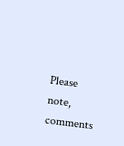Please note, comments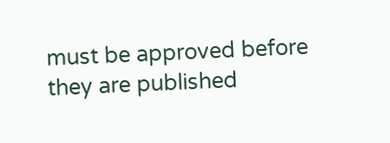must be approved before they are published